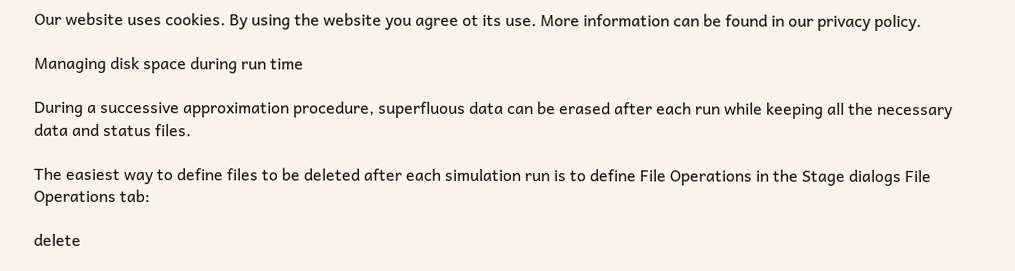Our website uses cookies. By using the website you agree ot its use. More information can be found in our privacy policy.

Managing disk space during run time

During a successive approximation procedure, superfluous data can be erased after each run while keeping all the necessary data and status files.

The easiest way to define files to be deleted after each simulation run is to define File Operations in the Stage dialogs File Operations tab:

delete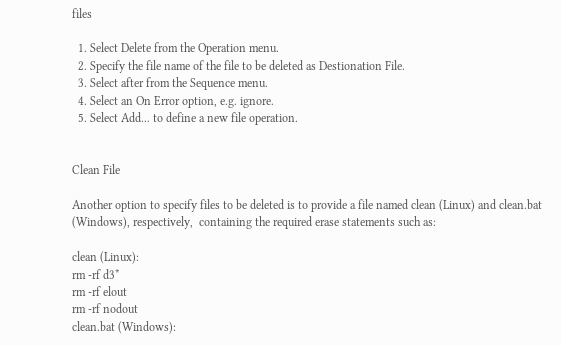files

  1. Select Delete from the Operation menu.
  2. Specify the file name of the file to be deleted as Destionation File.
  3. Select after from the Sequence menu.
  4. Select an On Error option, e.g. ignore.
  5. Select Add... to define a new file operation.


Clean File

Another option to specify files to be deleted is to provide a file named clean (Linux) and clean.bat (Windows), respectively,  containing the required erase statements such as:

clean (Linux):
rm -rf d3*
rm -rf elout
rm -rf nodout
clean.bat (Windows):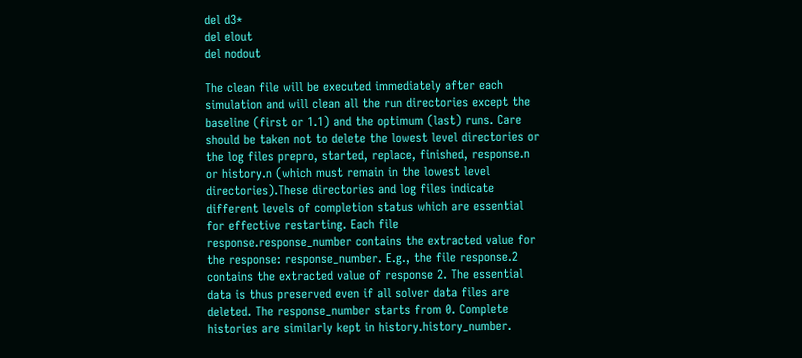del d3*
del elout
del nodout

The clean file will be executed immediately after each simulation and will clean all the run directories except the baseline (first or 1.1) and the optimum (last) runs. Care should be taken not to delete the lowest level directories or the log files prepro, started, replace, finished, response.n or history.n (which must remain in the lowest level directories).These directories and log files indicate different levels of completion status which are essential for effective restarting. Each file response.response_number contains the extracted value for the response: response_number. E.g., the file response.2 contains the extracted value of response 2. The essential data is thus preserved even if all solver data files are deleted. The response_number starts from 0. Complete histories are similarly kept in history.history_number.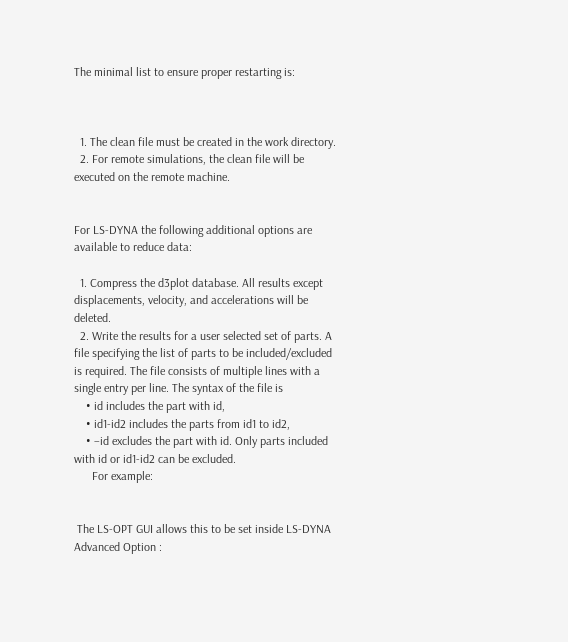The minimal list to ensure proper restarting is:



  1. The clean file must be created in the work directory.
  2. For remote simulations, the clean file will be executed on the remote machine.


For LS-DYNA the following additional options are available to reduce data:

  1. Compress the d3plot database. All results except displacements, velocity, and accelerations will be deleted.
  2. Write the results for a user selected set of parts. A file specifying the list of parts to be included/excluded is required. The file consists of multiple lines with a single entry per line. The syntax of the file is
    • id includes the part with id,
    • id1-id2 includes the parts from id1 to id2,
    • –id excludes the part with id. Only parts included with id or id1-id2 can be excluded.
      For example:


 The LS-OPT GUI allows this to be set inside LS-DYNA Advanced Option :